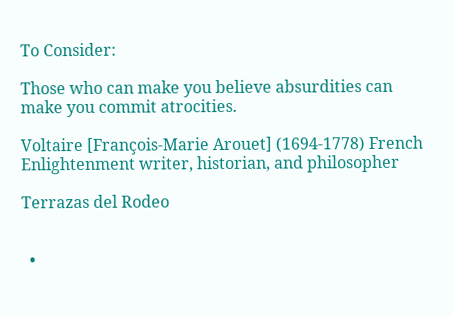To Consider:

Those who can make you believe absurdities can make you commit atrocities.

Voltaire [François-Marie Arouet] (1694-1778) French Enlightenment writer, historian, and philosopher

Terrazas del Rodeo


  •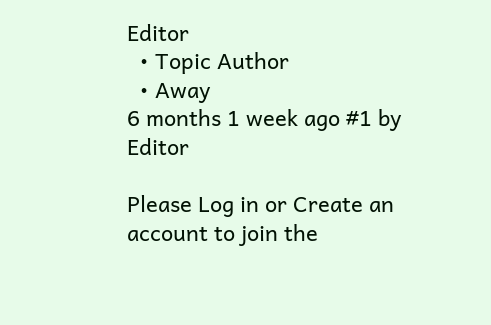Editor
  • Topic Author
  • Away
6 months 1 week ago #1 by Editor

Please Log in or Create an account to join the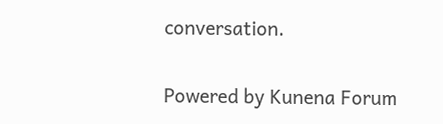conversation.

Powered by Kunena Forum